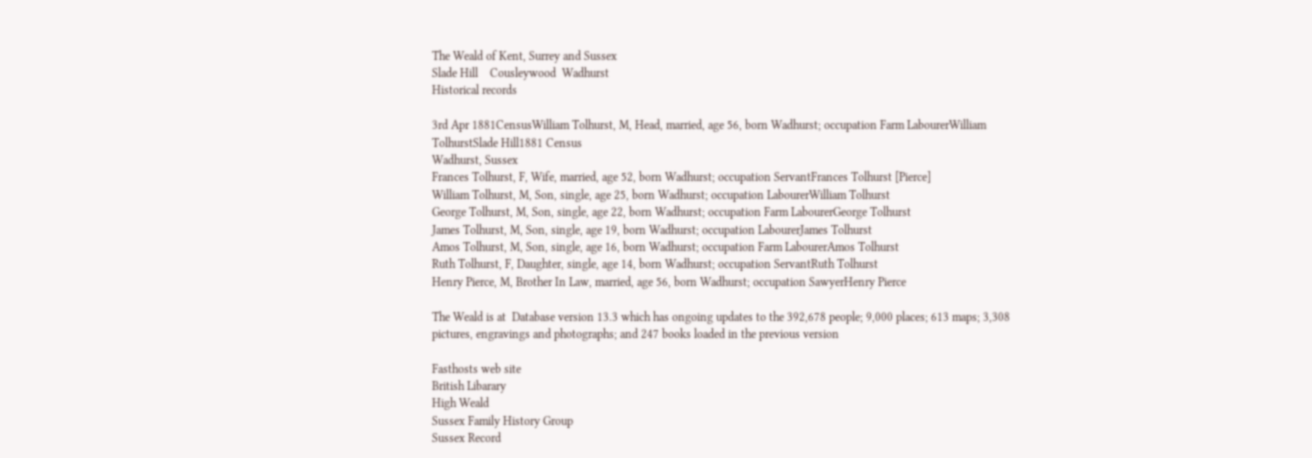The Weald of Kent, Surrey and Sussex
Slade Hill    Cousleywood  Wadhurst
Historical records

3rd Apr 1881CensusWilliam Tolhurst, M, Head, married, age 56, born Wadhurst; occupation Farm LabourerWilliam TolhurstSlade Hill1881 Census
Wadhurst, Sussex
Frances Tolhurst, F, Wife, married, age 52, born Wadhurst; occupation ServantFrances Tolhurst [Pierce]
William Tolhurst, M, Son, single, age 25, born Wadhurst; occupation LabourerWilliam Tolhurst
George Tolhurst, M, Son, single, age 22, born Wadhurst; occupation Farm LabourerGeorge Tolhurst
James Tolhurst, M, Son, single, age 19, born Wadhurst; occupation LabourerJames Tolhurst
Amos Tolhurst, M, Son, single, age 16, born Wadhurst; occupation Farm LabourerAmos Tolhurst
Ruth Tolhurst, F, Daughter, single, age 14, born Wadhurst; occupation ServantRuth Tolhurst
Henry Pierce, M, Brother In Law, married, age 56, born Wadhurst; occupation SawyerHenry Pierce

The Weald is at  Database version 13.3 which has ongoing updates to the 392,678 people; 9,000 places; 613 maps; 3,308 pictures, engravings and photographs; and 247 books loaded in the previous version

Fasthosts web site
British Libarary
High Weald
Sussex Family History Group
Sussex Record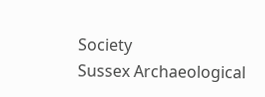Society
Sussex Archaeological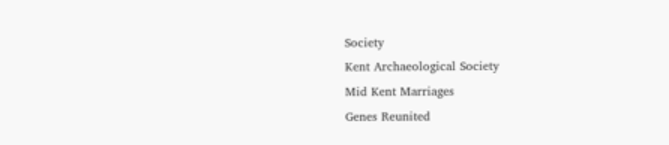Society
Kent Archaeological Society
Mid Kent Marriages
Genes Reunited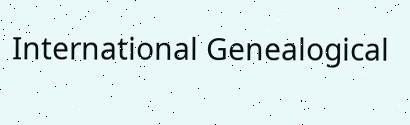International Genealogical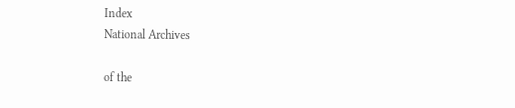Index
National Archives

of the